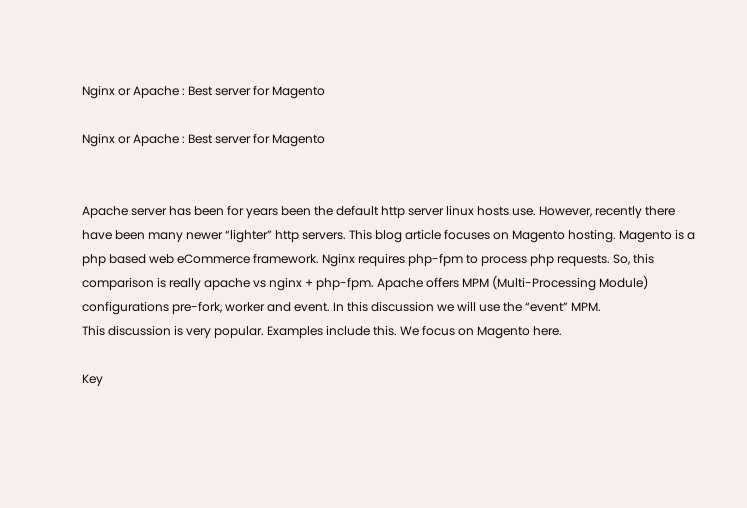Nginx or Apache : Best server for Magento

Nginx or Apache : Best server for Magento


Apache server has been for years been the default http server linux hosts use. However, recently there have been many newer “lighter” http servers. This blog article focuses on Magento hosting. Magento is a php based web eCommerce framework. Nginx requires php-fpm to process php requests. So, this comparison is really apache vs nginx + php-fpm. Apache offers MPM (Multi-Processing Module) configurations pre-fork, worker and event. In this discussion we will use the “event” MPM.
This discussion is very popular. Examples include this. We focus on Magento here.

Key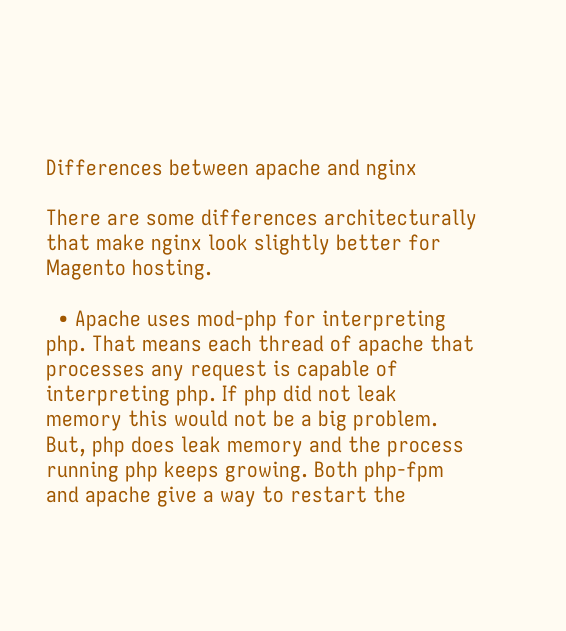Differences between apache and nginx

There are some differences architecturally that make nginx look slightly better for Magento hosting.

  • Apache uses mod-php for interpreting php. That means each thread of apache that processes any request is capable of interpreting php. If php did not leak memory this would not be a big problem. But, php does leak memory and the process running php keeps growing. Both php-fpm and apache give a way to restart the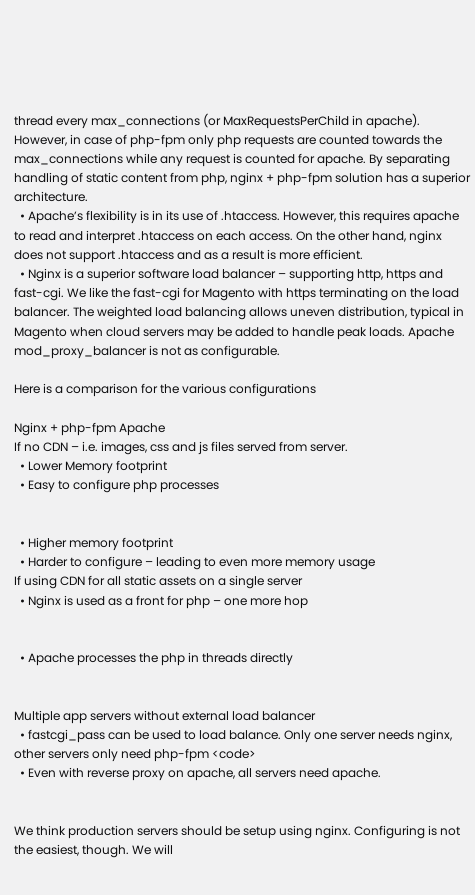thread every max_connections (or MaxRequestsPerChild in apache). However, in case of php-fpm only php requests are counted towards the max_connections while any request is counted for apache. By separating handling of static content from php, nginx + php-fpm solution has a superior architecture.
  • Apache’s flexibility is in its use of .htaccess. However, this requires apache to read and interpret .htaccess on each access. On the other hand, nginx does not support .htaccess and as a result is more efficient.
  • Nginx is a superior software load balancer – supporting http, https and fast-cgi. We like the fast-cgi for Magento with https terminating on the load balancer. The weighted load balancing allows uneven distribution, typical in Magento when cloud servers may be added to handle peak loads. Apache mod_proxy_balancer is not as configurable.

Here is a comparison for the various configurations

Nginx + php-fpm Apache
If no CDN – i.e. images, css and js files served from server.
  • Lower Memory footprint
  • Easy to configure php processes


  • Higher memory footprint
  • Harder to configure – leading to even more memory usage
If using CDN for all static assets on a single server
  • Nginx is used as a front for php – one more hop


  • Apache processes the php in threads directly


Multiple app servers without external load balancer
  • fastcgi_pass can be used to load balance. Only one server needs nginx, other servers only need php-fpm <code>
  • Even with reverse proxy on apache, all servers need apache.


We think production servers should be setup using nginx. Configuring is not the easiest, though. We will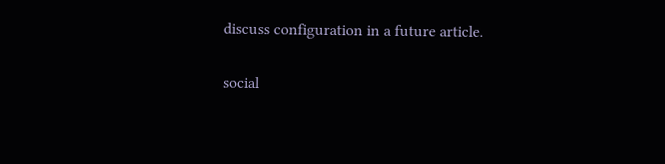discuss configuration in a future article.

social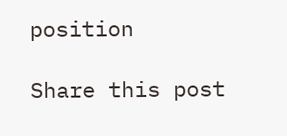position

Share this post